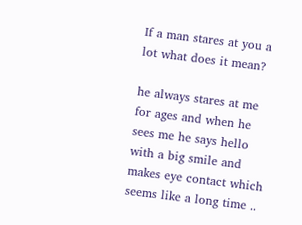If a man stares at you a lot what does it mean?

he always stares at me for ages and when he sees me he says hello with a big smile and makes eye contact which seems like a long time ..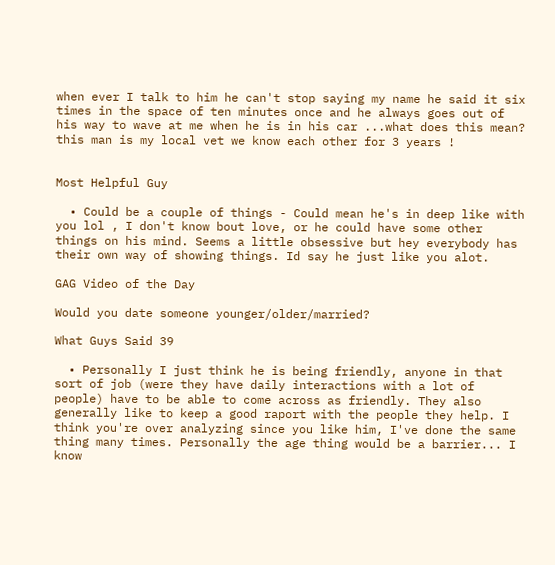when ever I talk to him he can't stop saying my name he said it six times in the space of ten minutes once and he always goes out of his way to wave at me when he is in his car ...what does this mean? this man is my local vet we know each other for 3 years !


Most Helpful Guy

  • Could be a couple of things - Could mean he's in deep like with you lol , I don't know bout love, or he could have some other things on his mind. Seems a little obsessive but hey everybody has their own way of showing things. Id say he just like you alot.

GAG Video of the Day

Would you date someone younger/older/married?

What Guys Said 39

  • Personally I just think he is being friendly, anyone in that sort of job (were they have daily interactions with a lot of people) have to be able to come across as friendly. They also generally like to keep a good raport with the people they help. I think you're over analyzing since you like him, I've done the same thing many times. Personally the age thing would be a barrier... I know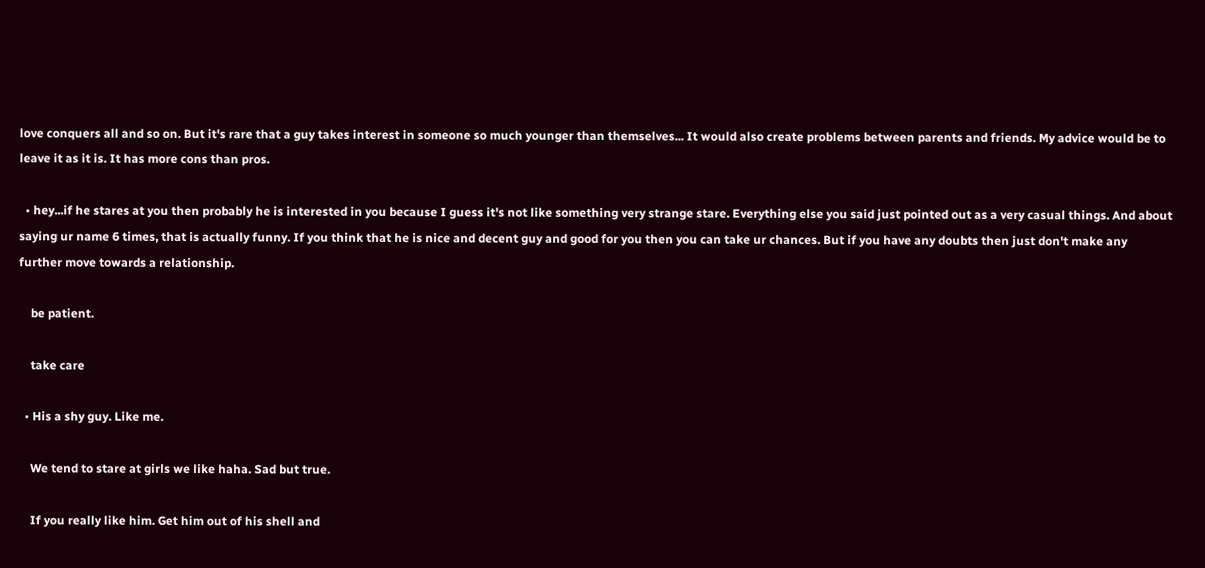love conquers all and so on. But it's rare that a guy takes interest in someone so much younger than themselves... It would also create problems between parents and friends. My advice would be to leave it as it is. It has more cons than pros.

  • hey...if he stares at you then probably he is interested in you because I guess it's not like something very strange stare. Everything else you said just pointed out as a very casual things. And about saying ur name 6 times, that is actually funny. If you think that he is nice and decent guy and good for you then you can take ur chances. But if you have any doubts then just don't make any further move towards a relationship.

    be patient.

    take care

  • His a shy guy. Like me.

    We tend to stare at girls we like haha. Sad but true.

    If you really like him. Get him out of his shell and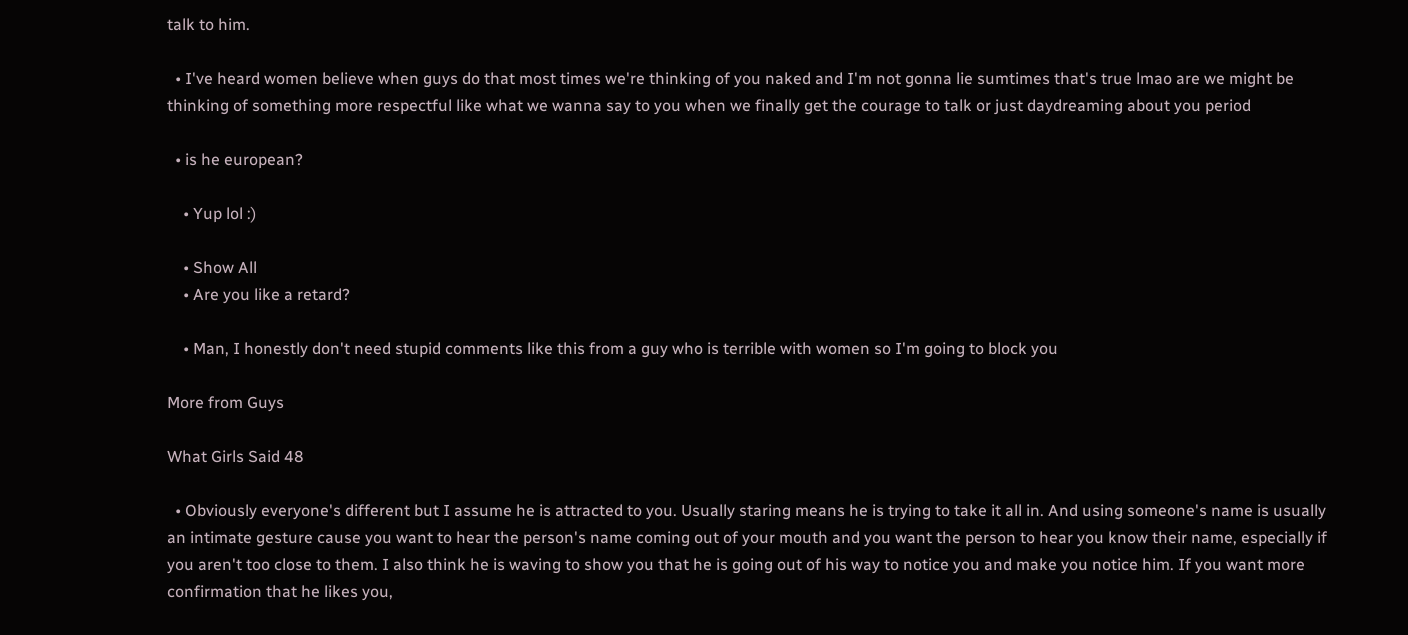talk to him.

  • I've heard women believe when guys do that most times we're thinking of you naked and I'm not gonna lie sumtimes that's true lmao are we might be thinking of something more respectful like what we wanna say to you when we finally get the courage to talk or just daydreaming about you period

  • is he european?

    • Yup lol :)

    • Show All
    • Are you like a retard?

    • Man, I honestly don't need stupid comments like this from a guy who is terrible with women so I'm going to block you

More from Guys

What Girls Said 48

  • Obviously everyone's different but I assume he is attracted to you. Usually staring means he is trying to take it all in. And using someone's name is usually an intimate gesture cause you want to hear the person's name coming out of your mouth and you want the person to hear you know their name, especially if you aren't too close to them. I also think he is waving to show you that he is going out of his way to notice you and make you notice him. If you want more confirmation that he likes you,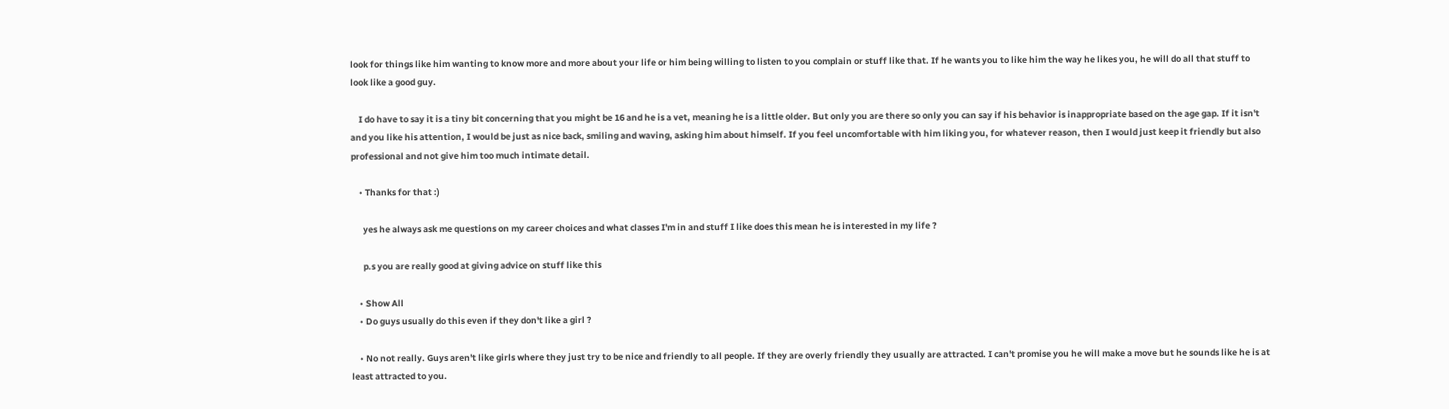look for things like him wanting to know more and more about your life or him being willing to listen to you complain or stuff like that. If he wants you to like him the way he likes you, he will do all that stuff to look like a good guy.

    I do have to say it is a tiny bit concerning that you might be 16 and he is a vet, meaning he is a little older. But only you are there so only you can say if his behavior is inappropriate based on the age gap. If it isn't and you like his attention, I would be just as nice back, smiling and waving, asking him about himself. If you feel uncomfortable with him liking you, for whatever reason, then I would just keep it friendly but also professional and not give him too much intimate detail.

    • Thanks for that :)

      yes he always ask me questions on my career choices and what classes I'm in and stuff I like does this mean he is interested in my life ?

      p.s you are really good at giving advice on stuff like this

    • Show All
    • Do guys usually do this even if they don't like a girl ?

    • No not really. Guys aren't like girls where they just try to be nice and friendly to all people. If they are overly friendly they usually are attracted. I can't promise you he will make a move but he sounds like he is at least attracted to you.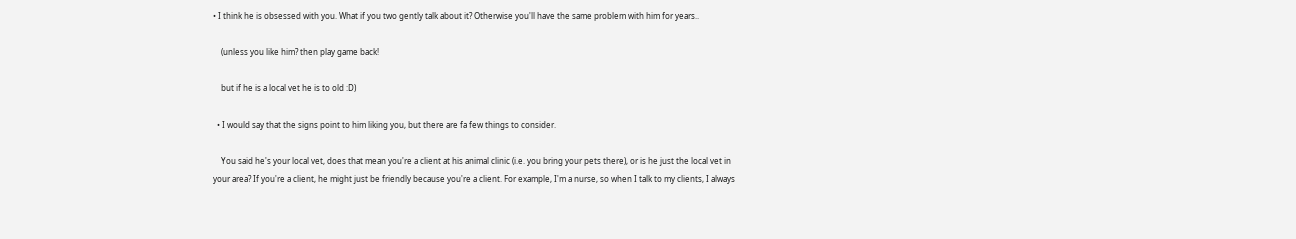• I think he is obsessed with you. What if you two gently talk about it? Otherwise you'll have the same problem with him for years..

    (unless you like him? then play game back!

    but if he is a local vet he is to old :D)

  • I would say that the signs point to him liking you, but there are fa few things to consider.

    You said he's your local vet, does that mean you're a client at his animal clinic (i.e. you bring your pets there), or is he just the local vet in your area? If you're a client, he might just be friendly because you're a client. For example, I'm a nurse, so when I talk to my clients, I always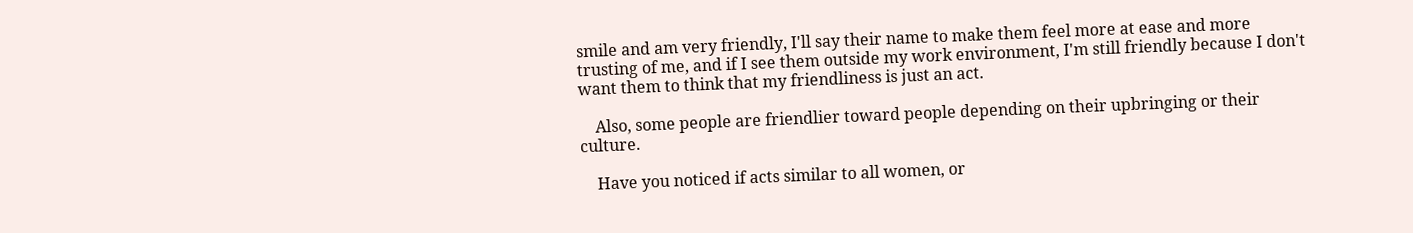smile and am very friendly, I'll say their name to make them feel more at ease and more trusting of me, and if I see them outside my work environment, I'm still friendly because I don't want them to think that my friendliness is just an act.

    Also, some people are friendlier toward people depending on their upbringing or their culture.

    Have you noticed if acts similar to all women, or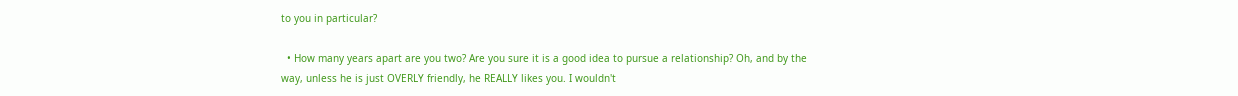to you in particular?

  • How many years apart are you two? Are you sure it is a good idea to pursue a relationship? Oh, and by the way, unless he is just OVERLY friendly, he REALLY likes you. I wouldn't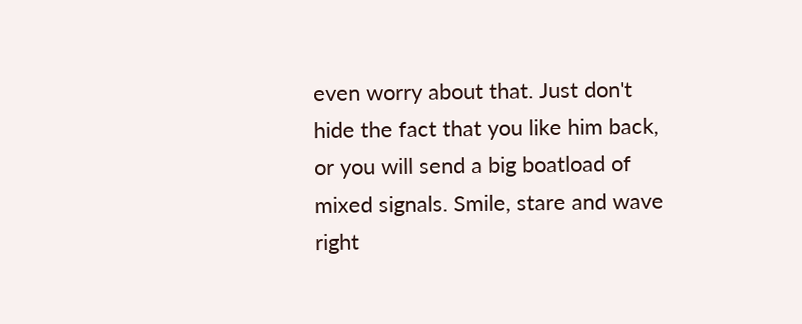even worry about that. Just don't hide the fact that you like him back, or you will send a big boatload of mixed signals. Smile, stare and wave right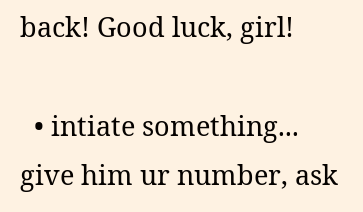back! Good luck, girl!

  • intiate something... give him ur number, ask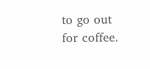to go out for coffee.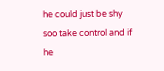he could just be shy soo take control and if he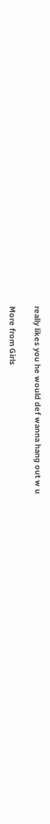really likes you he would def wanna hang out w u

More from Girls